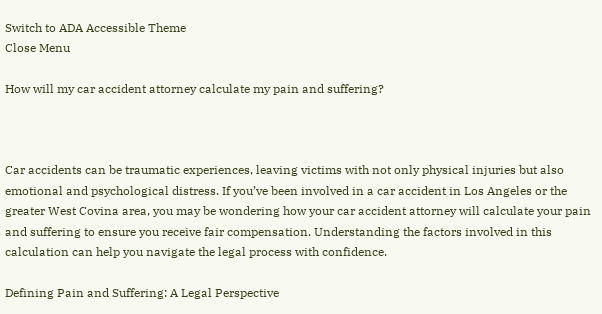Switch to ADA Accessible Theme
Close Menu

How will my car accident attorney calculate my pain and suffering?



Car accidents can be traumatic experiences, leaving victims with not only physical injuries but also emotional and psychological distress. If you’ve been involved in a car accident in Los Angeles or the greater West Covina area, you may be wondering how your car accident attorney will calculate your pain and suffering to ensure you receive fair compensation. Understanding the factors involved in this calculation can help you navigate the legal process with confidence.

Defining Pain and Suffering: A Legal Perspective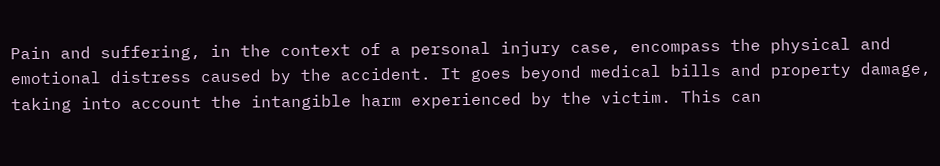Pain and suffering, in the context of a personal injury case, encompass the physical and emotional distress caused by the accident. It goes beyond medical bills and property damage, taking into account the intangible harm experienced by the victim. This can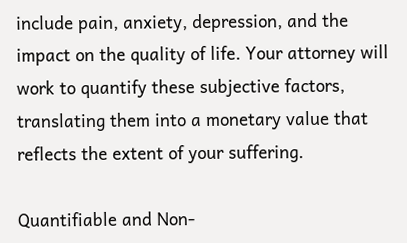include pain, anxiety, depression, and the impact on the quality of life. Your attorney will work to quantify these subjective factors, translating them into a monetary value that reflects the extent of your suffering.

Quantifiable and Non-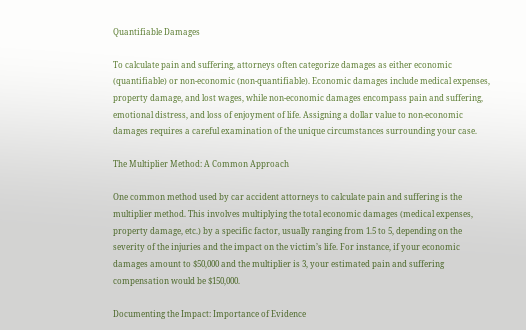Quantifiable Damages

To calculate pain and suffering, attorneys often categorize damages as either economic (quantifiable) or non-economic (non-quantifiable). Economic damages include medical expenses, property damage, and lost wages, while non-economic damages encompass pain and suffering, emotional distress, and loss of enjoyment of life. Assigning a dollar value to non-economic damages requires a careful examination of the unique circumstances surrounding your case.

The Multiplier Method: A Common Approach

One common method used by car accident attorneys to calculate pain and suffering is the multiplier method. This involves multiplying the total economic damages (medical expenses, property damage, etc.) by a specific factor, usually ranging from 1.5 to 5, depending on the severity of the injuries and the impact on the victim’s life. For instance, if your economic damages amount to $50,000 and the multiplier is 3, your estimated pain and suffering compensation would be $150,000.

Documenting the Impact: Importance of Evidence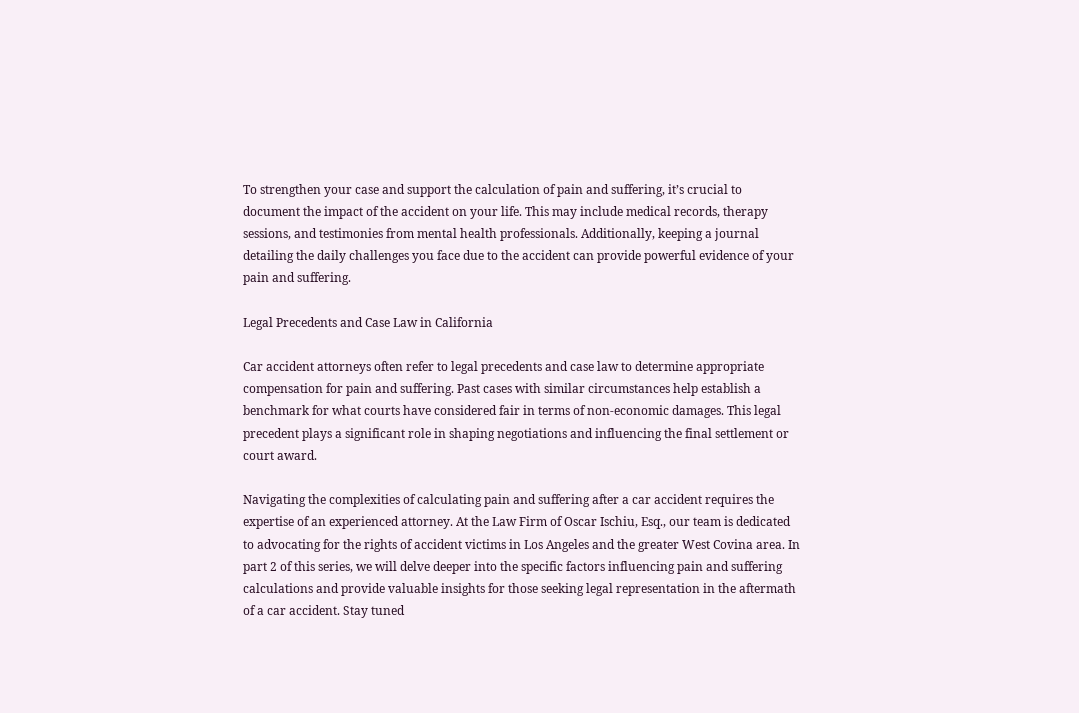To strengthen your case and support the calculation of pain and suffering, it’s crucial to document the impact of the accident on your life. This may include medical records, therapy sessions, and testimonies from mental health professionals. Additionally, keeping a journal detailing the daily challenges you face due to the accident can provide powerful evidence of your pain and suffering.

Legal Precedents and Case Law in California

Car accident attorneys often refer to legal precedents and case law to determine appropriate compensation for pain and suffering. Past cases with similar circumstances help establish a benchmark for what courts have considered fair in terms of non-economic damages. This legal precedent plays a significant role in shaping negotiations and influencing the final settlement or court award.

Navigating the complexities of calculating pain and suffering after a car accident requires the expertise of an experienced attorney. At the Law Firm of Oscar Ischiu, Esq., our team is dedicated to advocating for the rights of accident victims in Los Angeles and the greater West Covina area. In part 2 of this series, we will delve deeper into the specific factors influencing pain and suffering calculations and provide valuable insights for those seeking legal representation in the aftermath of a car accident. Stay tuned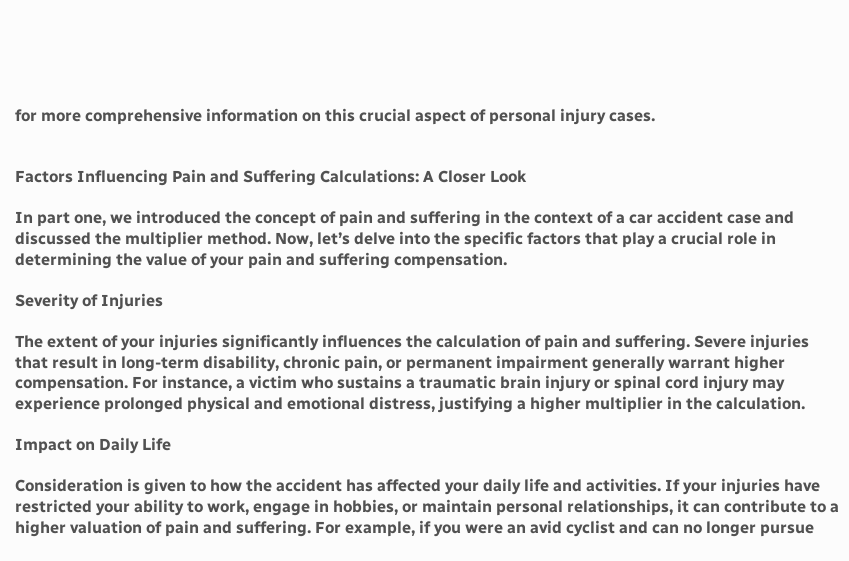for more comprehensive information on this crucial aspect of personal injury cases.


Factors Influencing Pain and Suffering Calculations: A Closer Look

In part one, we introduced the concept of pain and suffering in the context of a car accident case and discussed the multiplier method. Now, let’s delve into the specific factors that play a crucial role in determining the value of your pain and suffering compensation.

Severity of Injuries

The extent of your injuries significantly influences the calculation of pain and suffering. Severe injuries that result in long-term disability, chronic pain, or permanent impairment generally warrant higher compensation. For instance, a victim who sustains a traumatic brain injury or spinal cord injury may experience prolonged physical and emotional distress, justifying a higher multiplier in the calculation.

Impact on Daily Life

Consideration is given to how the accident has affected your daily life and activities. If your injuries have restricted your ability to work, engage in hobbies, or maintain personal relationships, it can contribute to a higher valuation of pain and suffering. For example, if you were an avid cyclist and can no longer pursue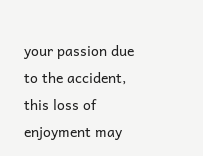your passion due to the accident, this loss of enjoyment may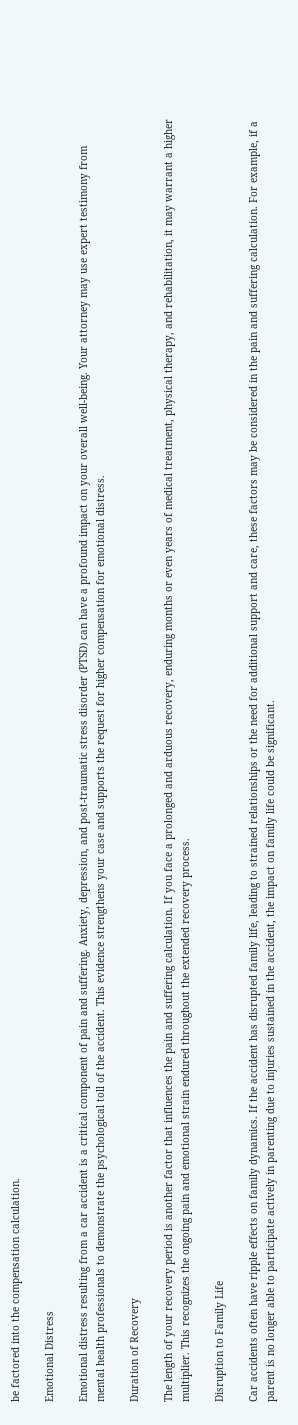be factored into the compensation calculation.

Emotional Distress

Emotional distress resulting from a car accident is a critical component of pain and suffering. Anxiety, depression, and post-traumatic stress disorder (PTSD) can have a profound impact on your overall well-being. Your attorney may use expert testimony from mental health professionals to demonstrate the psychological toll of the accident. This evidence strengthens your case and supports the request for higher compensation for emotional distress.

Duration of Recovery

The length of your recovery period is another factor that influences the pain and suffering calculation. If you face a prolonged and arduous recovery, enduring months or even years of medical treatment, physical therapy, and rehabilitation, it may warrant a higher multiplier. This recognizes the ongoing pain and emotional strain endured throughout the extended recovery process.

Disruption to Family Life

Car accidents often have ripple effects on family dynamics. If the accident has disrupted family life, leading to strained relationships or the need for additional support and care, these factors may be considered in the pain and suffering calculation. For example, if a parent is no longer able to participate actively in parenting due to injuries sustained in the accident, the impact on family life could be significant.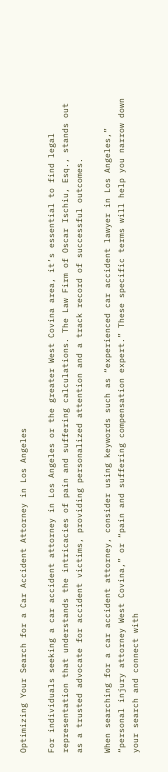Optimizing Your Search for a Car Accident Attorney in Los Angeles

For individuals seeking a car accident attorney in Los Angeles or the greater West Covina area, it’s essential to find legal representation that understands the intricacies of pain and suffering calculations. The Law Firm of Oscar Ischiu, Esq., stands out as a trusted advocate for accident victims, providing personalized attention and a track record of successful outcomes.

When searching for a car accident attorney, consider using keywords such as “experienced car accident lawyer in Los Angeles,” “personal injury attorney West Covina,” or “pain and suffering compensation expert.” These specific terms will help you narrow down your search and connect with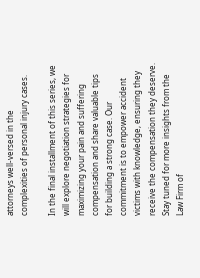attorneys well-versed in the complexities of personal injury cases.

In the final installment of this series, we will explore negotiation strategies for maximizing your pain and suffering compensation and share valuable tips for building a strong case. Our commitment is to empower accident victims with knowledge, ensuring they receive the compensation they deserve. Stay tuned for more insights from the Law Firm of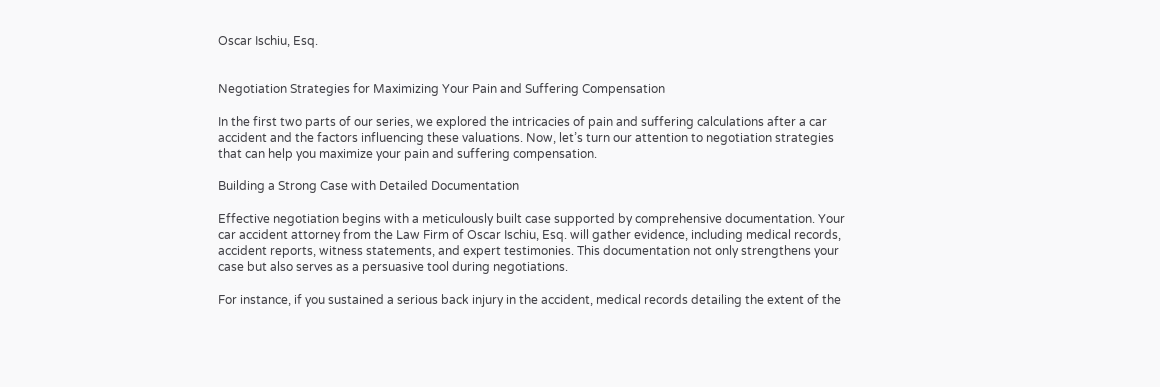Oscar Ischiu, Esq.


Negotiation Strategies for Maximizing Your Pain and Suffering Compensation

In the first two parts of our series, we explored the intricacies of pain and suffering calculations after a car accident and the factors influencing these valuations. Now, let’s turn our attention to negotiation strategies that can help you maximize your pain and suffering compensation.

Building a Strong Case with Detailed Documentation

Effective negotiation begins with a meticulously built case supported by comprehensive documentation. Your car accident attorney from the Law Firm of Oscar Ischiu, Esq. will gather evidence, including medical records, accident reports, witness statements, and expert testimonies. This documentation not only strengthens your case but also serves as a persuasive tool during negotiations.

For instance, if you sustained a serious back injury in the accident, medical records detailing the extent of the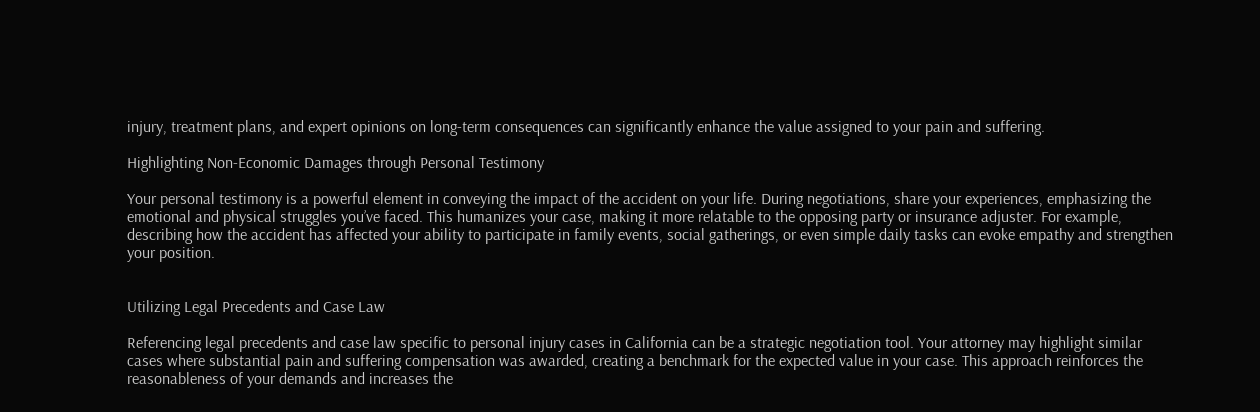injury, treatment plans, and expert opinions on long-term consequences can significantly enhance the value assigned to your pain and suffering.

Highlighting Non-Economic Damages through Personal Testimony

Your personal testimony is a powerful element in conveying the impact of the accident on your life. During negotiations, share your experiences, emphasizing the emotional and physical struggles you’ve faced. This humanizes your case, making it more relatable to the opposing party or insurance adjuster. For example, describing how the accident has affected your ability to participate in family events, social gatherings, or even simple daily tasks can evoke empathy and strengthen your position.


Utilizing Legal Precedents and Case Law

Referencing legal precedents and case law specific to personal injury cases in California can be a strategic negotiation tool. Your attorney may highlight similar cases where substantial pain and suffering compensation was awarded, creating a benchmark for the expected value in your case. This approach reinforces the reasonableness of your demands and increases the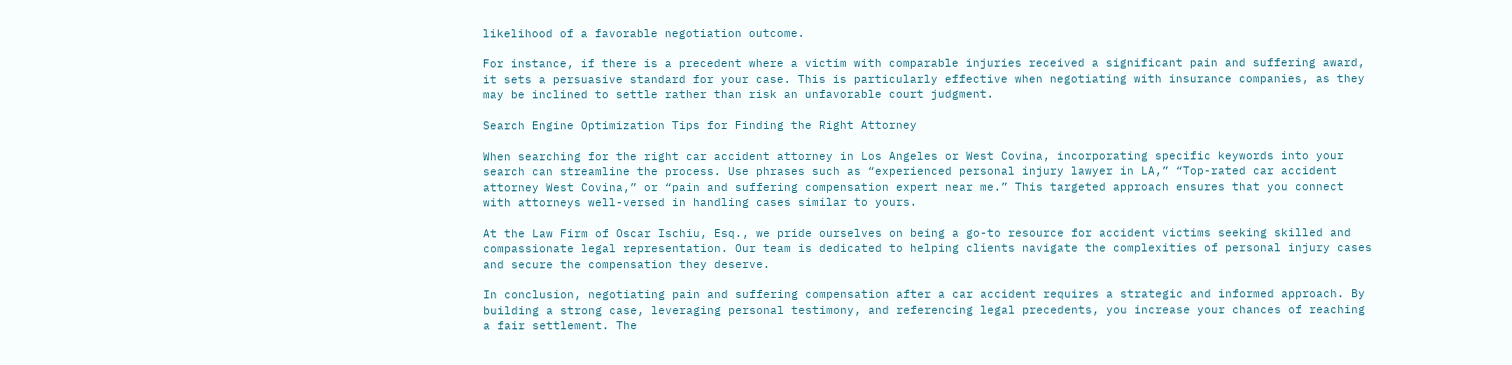likelihood of a favorable negotiation outcome.

For instance, if there is a precedent where a victim with comparable injuries received a significant pain and suffering award, it sets a persuasive standard for your case. This is particularly effective when negotiating with insurance companies, as they may be inclined to settle rather than risk an unfavorable court judgment.

Search Engine Optimization Tips for Finding the Right Attorney

When searching for the right car accident attorney in Los Angeles or West Covina, incorporating specific keywords into your search can streamline the process. Use phrases such as “experienced personal injury lawyer in LA,” “Top-rated car accident attorney West Covina,” or “pain and suffering compensation expert near me.” This targeted approach ensures that you connect with attorneys well-versed in handling cases similar to yours.

At the Law Firm of Oscar Ischiu, Esq., we pride ourselves on being a go-to resource for accident victims seeking skilled and compassionate legal representation. Our team is dedicated to helping clients navigate the complexities of personal injury cases and secure the compensation they deserve.

In conclusion, negotiating pain and suffering compensation after a car accident requires a strategic and informed approach. By building a strong case, leveraging personal testimony, and referencing legal precedents, you increase your chances of reaching a fair settlement. The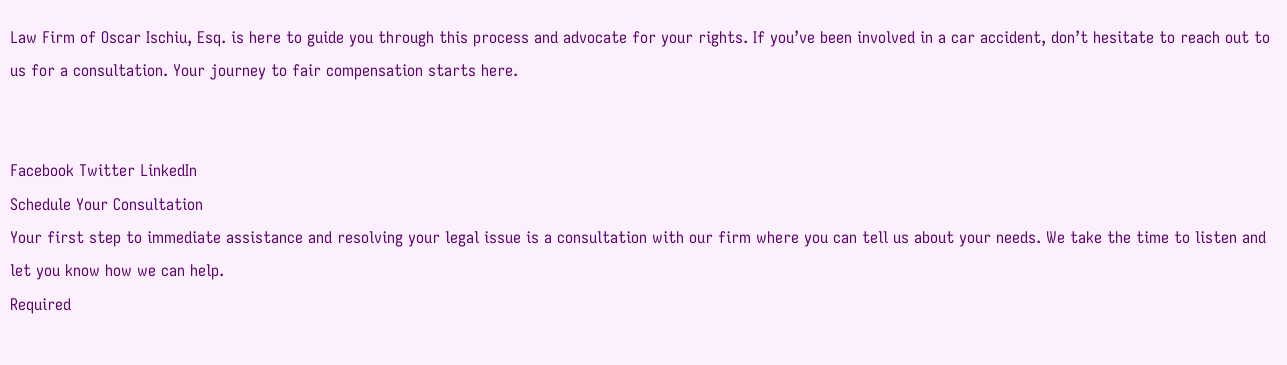Law Firm of Oscar Ischiu, Esq. is here to guide you through this process and advocate for your rights. If you’ve been involved in a car accident, don’t hesitate to reach out to us for a consultation. Your journey to fair compensation starts here.


Facebook Twitter LinkedIn
Schedule Your Consultation
Your first step to immediate assistance and resolving your legal issue is a consultation with our firm where you can tell us about your needs. We take the time to listen and let you know how we can help.
Required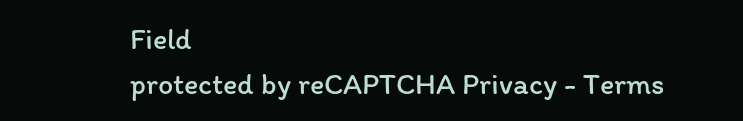Field
protected by reCAPTCHA Privacy - Terms